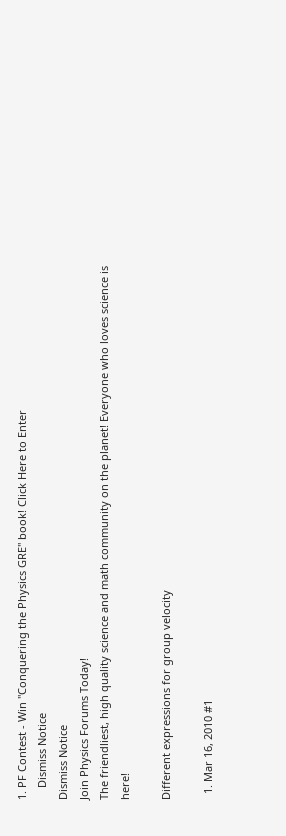1. PF Contest - Win "Conquering the Physics GRE" book! Click Here to Enter
    Dismiss Notice
Dismiss Notice
Join Physics Forums Today!
The friendliest, high quality science and math community on the planet! Everyone who loves science is here!

Different expressions for group velocity

  1. Mar 16, 2010 #1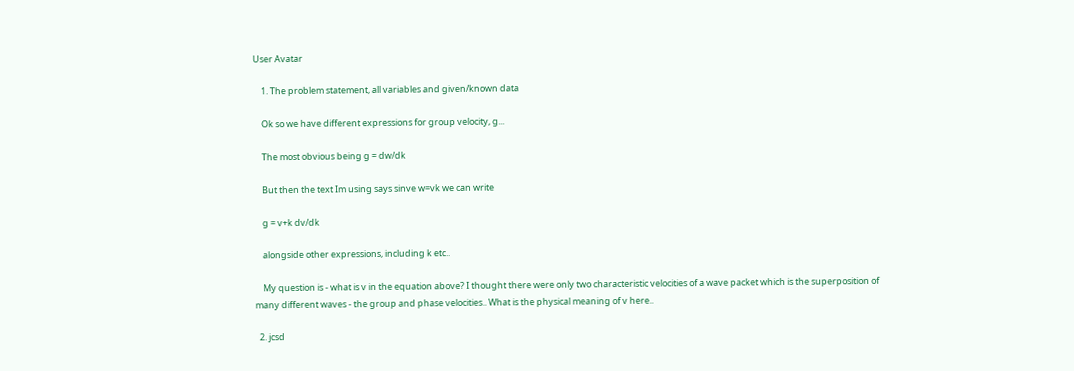User Avatar

    1. The problem statement, all variables and given/known data

    Ok so we have different expressions for group velocity, g...

    The most obvious being g = dw/dk

    But then the text Im using says sinve w=vk we can write

    g = v+k dv/dk

    alongside other expressions, including k etc..

    My question is - what is v in the equation above? I thought there were only two characteristic velocities of a wave packet which is the superposition of many different waves - the group and phase velocities.. What is the physical meaning of v here..

  2. jcsd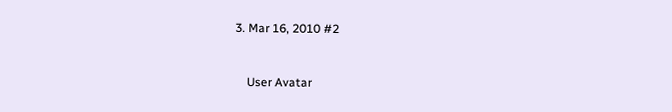3. Mar 16, 2010 #2


    User Avatar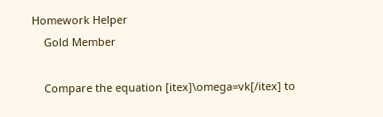Homework Helper
    Gold Member

    Compare the equation [itex]\omega=vk[/itex] to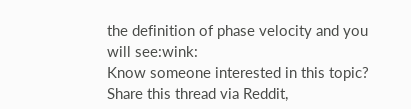the definition of phase velocity and you will see:wink:
Know someone interested in this topic? Share this thread via Reddit,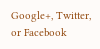Google+, Twitter, or Facebook